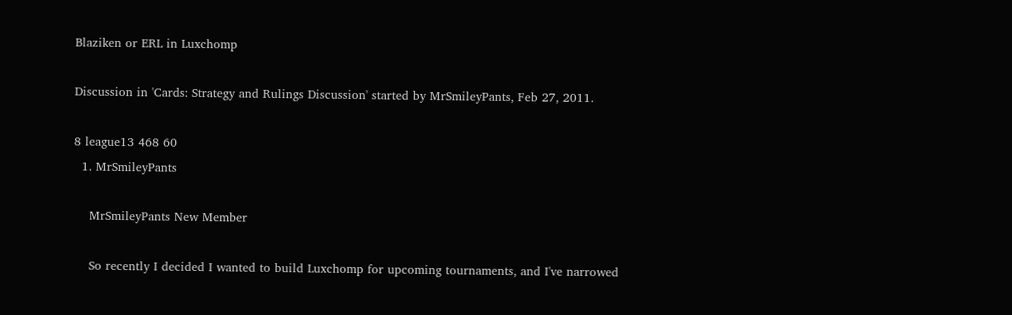Blaziken or ERL in Luxchomp

Discussion in 'Cards: Strategy and Rulings Discussion' started by MrSmileyPants, Feb 27, 2011.

8 league13 468 60
  1. MrSmileyPants

    MrSmileyPants New Member

    So recently I decided I wanted to build Luxchomp for upcoming tournaments, and I've narrowed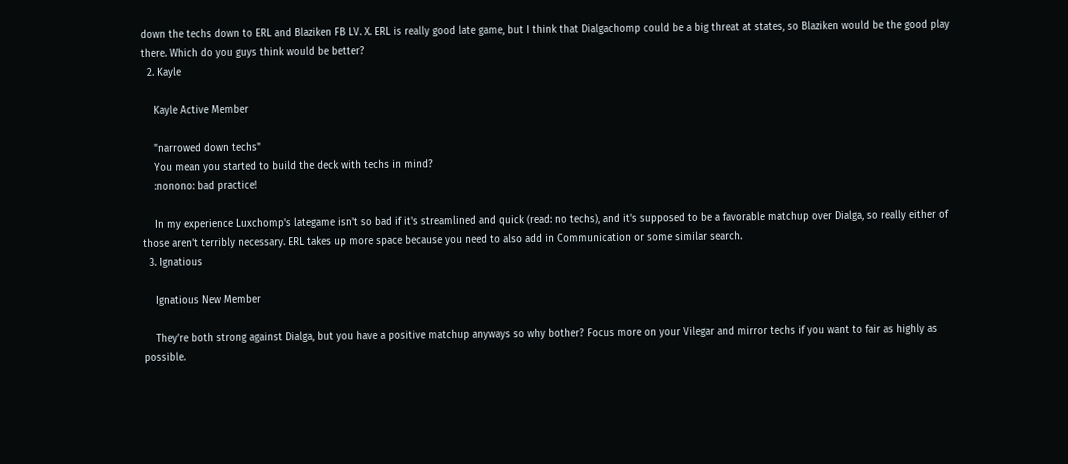down the techs down to ERL and Blaziken FB LV. X. ERL is really good late game, but I think that Dialgachomp could be a big threat at states, so Blaziken would be the good play there. Which do you guys think would be better?
  2. Kayle

    Kayle Active Member

    "narrowed down techs"
    You mean you started to build the deck with techs in mind?
    :nonono: bad practice!

    In my experience Luxchomp's lategame isn't so bad if it's streamlined and quick (read: no techs), and it's supposed to be a favorable matchup over Dialga, so really either of those aren't terribly necessary. ERL takes up more space because you need to also add in Communication or some similar search.
  3. Ignatious

    Ignatious New Member

    They're both strong against Dialga, but you have a positive matchup anyways so why bother? Focus more on your Vilegar and mirror techs if you want to fair as highly as possible.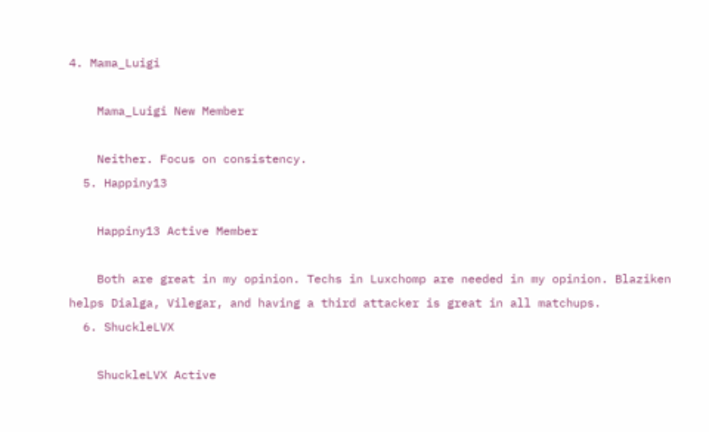4. Mama_Luigi

    Mama_Luigi New Member

    Neither. Focus on consistency.
  5. Happiny13

    Happiny13 Active Member

    Both are great in my opinion. Techs in Luxchomp are needed in my opinion. Blaziken helps Dialga, Vilegar, and having a third attacker is great in all matchups.
  6. ShuckleLVX

    ShuckleLVX Active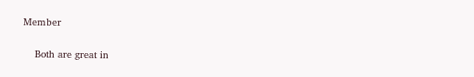Member

    Both are great in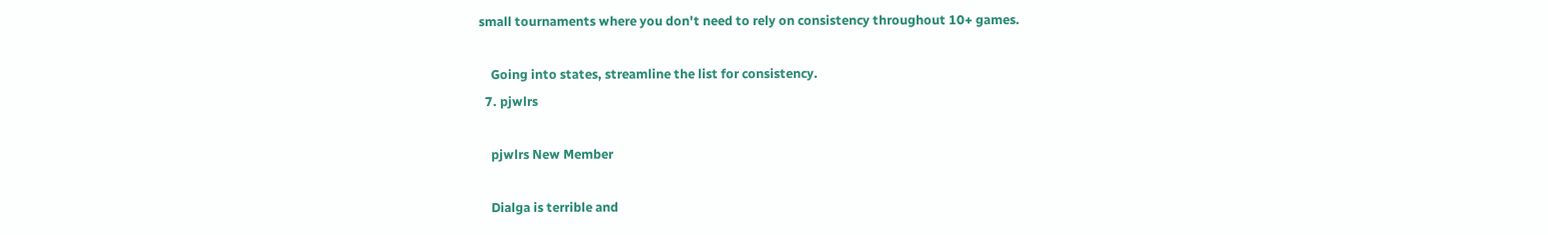small tournaments where you don't need to rely on consistency throughout 10+ games.

    Going into states, streamline the list for consistency.
  7. pjwlrs

    pjwlrs New Member

    Dialga is terrible and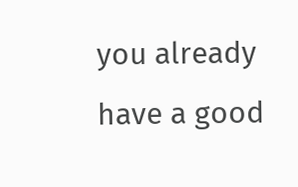you already have a good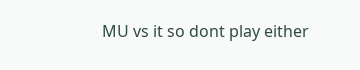MU vs it so dont play either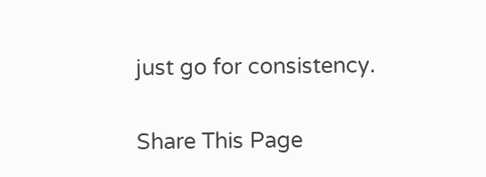just go for consistency.

Share This Page